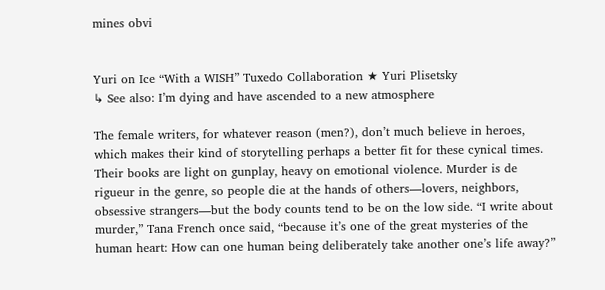mines obvi


Yuri on Ice “With a WISH” Tuxedo Collaboration ★ Yuri Plisetsky
↳ See also: I’m dying and have ascended to a new atmosphere

The female writers, for whatever reason (men?), don’t much believe in heroes, which makes their kind of storytelling perhaps a better fit for these cynical times. Their books are light on gunplay, heavy on emotional violence. Murder is de rigueur in the genre, so people die at the hands of others—lovers, neighbors, obsessive strangers—but the body counts tend to be on the low side. “I write about murder,” Tana French once said, “because it’s one of the great mysteries of the human heart: How can one human being deliberately take another one’s life away?”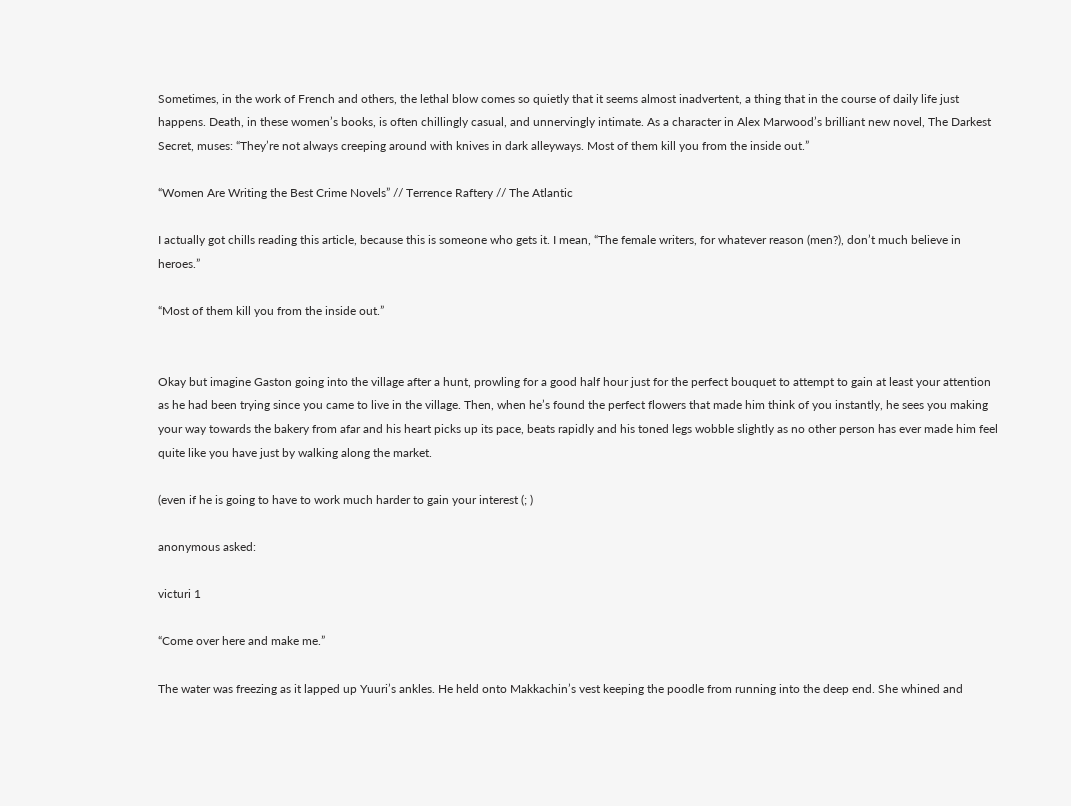Sometimes, in the work of French and others, the lethal blow comes so quietly that it seems almost inadvertent, a thing that in the course of daily life just happens. Death, in these women’s books, is often chillingly casual, and unnervingly intimate. As a character in Alex Marwood’s brilliant new novel, The Darkest Secret, muses: “They’re not always creeping around with knives in dark alleyways. Most of them kill you from the inside out.”

“Women Are Writing the Best Crime Novels” // Terrence Raftery // The Atlantic

I actually got chills reading this article, because this is someone who gets it. I mean, “The female writers, for whatever reason (men?), don’t much believe in heroes.”

“Most of them kill you from the inside out.”


Okay but imagine Gaston going into the village after a hunt, prowling for a good half hour just for the perfect bouquet to attempt to gain at least your attention as he had been trying since you came to live in the village. Then, when he’s found the perfect flowers that made him think of you instantly, he sees you making your way towards the bakery from afar and his heart picks up its pace, beats rapidly and his toned legs wobble slightly as no other person has ever made him feel quite like you have just by walking along the market.

(even if he is going to have to work much harder to gain your interest (; )

anonymous asked:

victuri 1

“Come over here and make me.”

The water was freezing as it lapped up Yuuri’s ankles. He held onto Makkachin’s vest keeping the poodle from running into the deep end. She whined and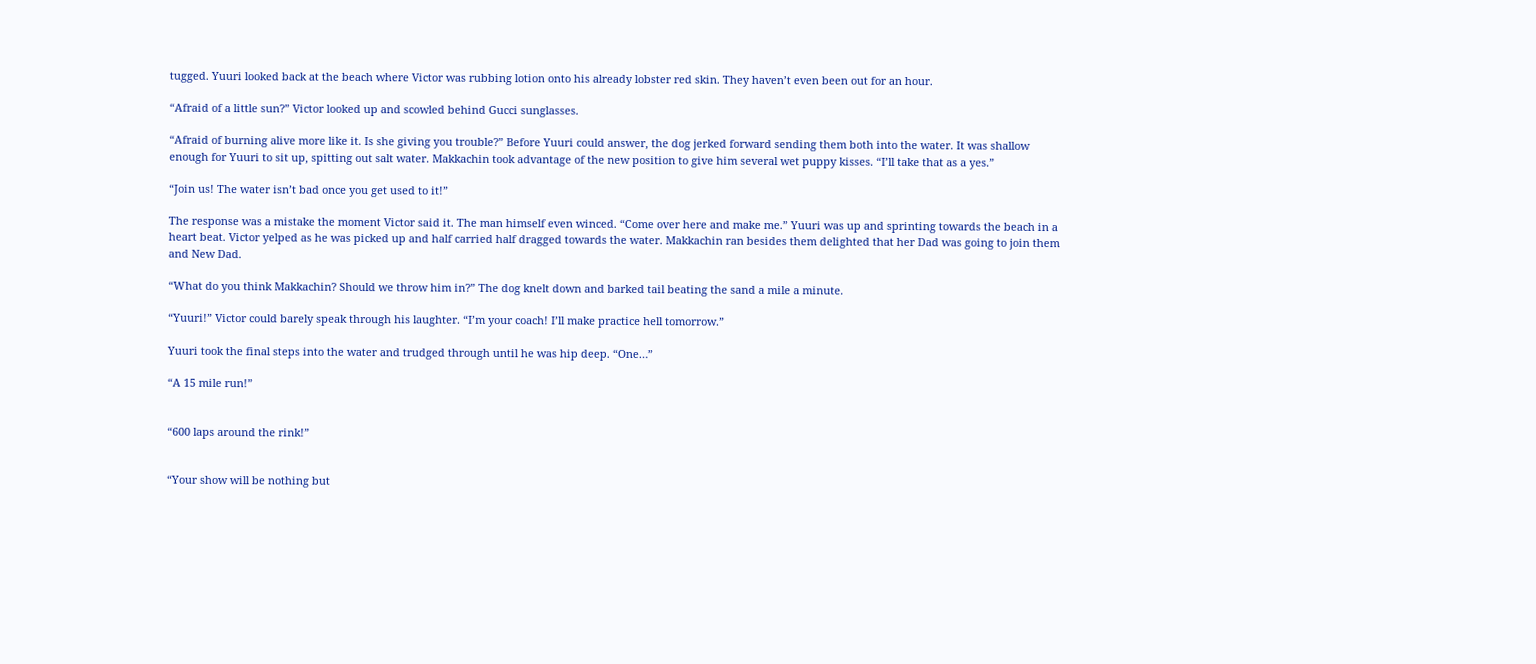tugged. Yuuri looked back at the beach where Victor was rubbing lotion onto his already lobster red skin. They haven’t even been out for an hour.

“Afraid of a little sun?” Victor looked up and scowled behind Gucci sunglasses.

“Afraid of burning alive more like it. Is she giving you trouble?” Before Yuuri could answer, the dog jerked forward sending them both into the water. It was shallow enough for Yuuri to sit up, spitting out salt water. Makkachin took advantage of the new position to give him several wet puppy kisses. “I’ll take that as a yes.”

“Join us! The water isn’t bad once you get used to it!”

The response was a mistake the moment Victor said it. The man himself even winced. “Come over here and make me.” Yuuri was up and sprinting towards the beach in a heart beat. Victor yelped as he was picked up and half carried half dragged towards the water. Makkachin ran besides them delighted that her Dad was going to join them and New Dad.

“What do you think Makkachin? Should we throw him in?” The dog knelt down and barked tail beating the sand a mile a minute.

“Yuuri!” Victor could barely speak through his laughter. “I’m your coach! I’ll make practice hell tomorrow.”

Yuuri took the final steps into the water and trudged through until he was hip deep. “One…”

“A 15 mile run!”


“600 laps around the rink!”


“Your show will be nothing but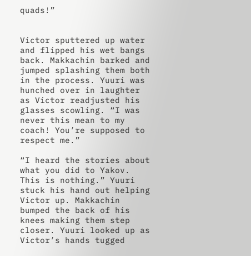quads!”


Victor sputtered up water and flipped his wet bangs back. Makkachin barked and jumped splashing them both in the process. Yuuri was hunched over in laughter as Victor readjusted his glasses scowling. “I was never this mean to my coach! You’re supposed to respect me.”

“I heard the stories about what you did to Yakov. This is nothing.” Yuuri stuck his hand out helping Victor up. Makkachin bumped the back of his knees making them step closer. Yuuri looked up as Victor’s hands tugged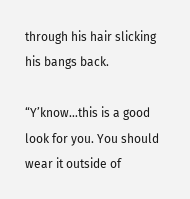through his hair slicking his bangs back.

“Y’know…this is a good look for you. You should wear it outside of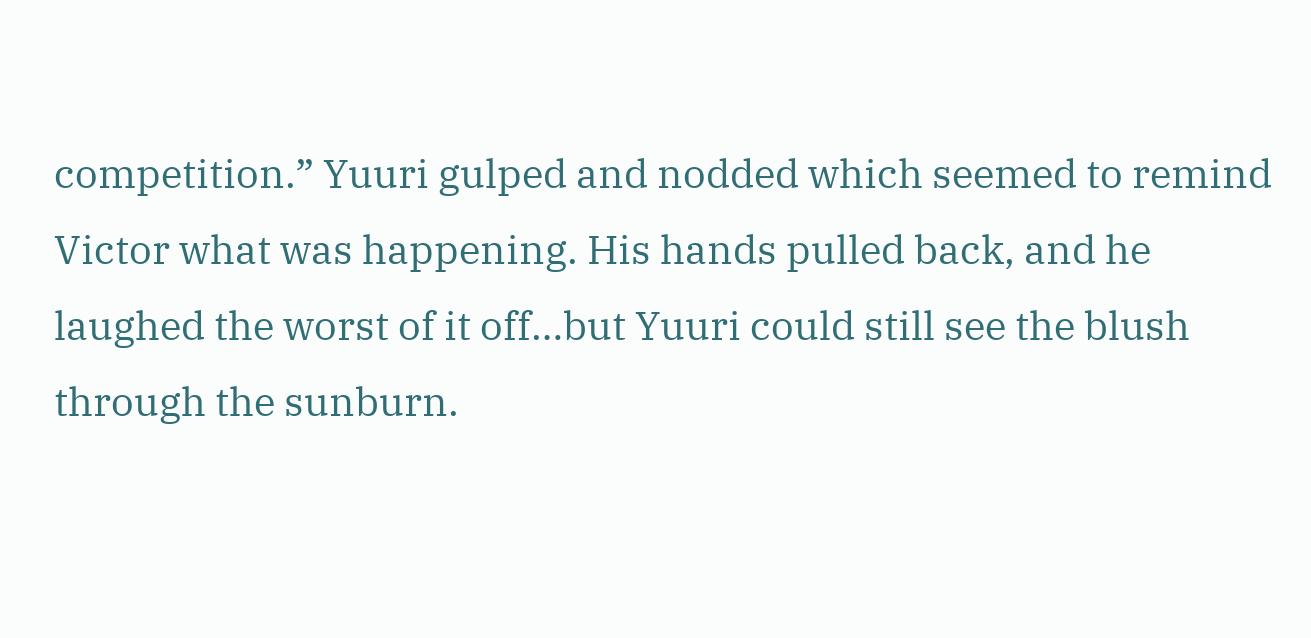competition.” Yuuri gulped and nodded which seemed to remind Victor what was happening. His hands pulled back, and he laughed the worst of it off…but Yuuri could still see the blush through the sunburn.